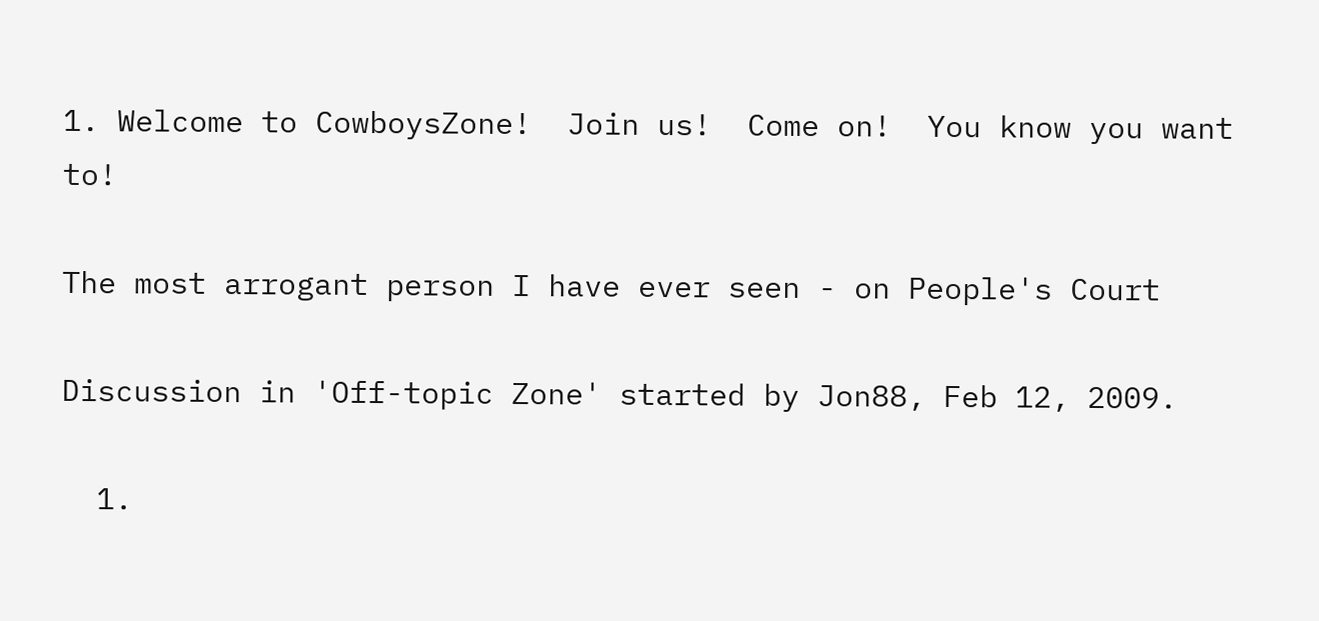1. Welcome to CowboysZone!  Join us!  Come on!  You know you want to!

The most arrogant person I have ever seen - on People's Court

Discussion in 'Off-topic Zone' started by Jon88, Feb 12, 2009.

  1.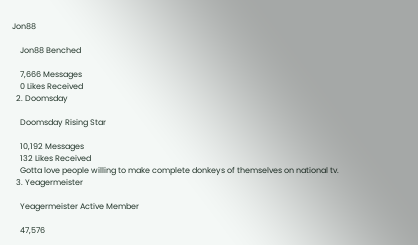Jon88

    Jon88 Benched

    7,666 Messages
    0 Likes Received
  2. Doomsday

    Doomsday Rising Star

    10,192 Messages
    132 Likes Received
    Gotta love people willing to make complete donkeys of themselves on national tv.
  3. Yeagermeister

    Yeagermeister Active Member

    47,576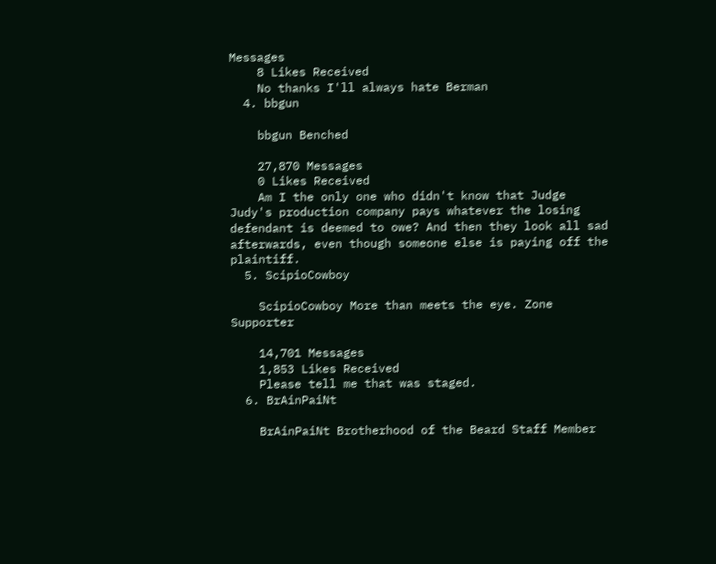Messages
    8 Likes Received
    No thanks I'll always hate Berman
  4. bbgun

    bbgun Benched

    27,870 Messages
    0 Likes Received
    Am I the only one who didn't know that Judge Judy's production company pays whatever the losing defendant is deemed to owe? And then they look all sad afterwards, even though someone else is paying off the plaintiff.
  5. ScipioCowboy

    ScipioCowboy More than meets the eye. Zone Supporter

    14,701 Messages
    1,853 Likes Received
    Please tell me that was staged.
  6. BrAinPaiNt

    BrAinPaiNt Brotherhood of the Beard Staff Member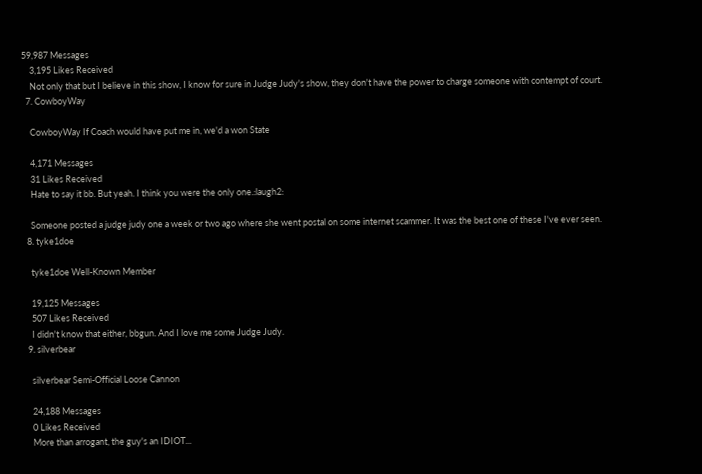59,987 Messages
    3,195 Likes Received
    Not only that but I believe in this show, I know for sure in Judge Judy's show, they don't have the power to charge someone with contempt of court.
  7. CowboyWay

    CowboyWay If Coach would have put me in, we'd a won State

    4,171 Messages
    31 Likes Received
    Hate to say it bb. But yeah. I think you were the only one.:laugh2:

    Someone posted a judge judy one a week or two ago where she went postal on some internet scammer. It was the best one of these I've ever seen.
  8. tyke1doe

    tyke1doe Well-Known Member

    19,125 Messages
    507 Likes Received
    I didn't know that either, bbgun. And I love me some Judge Judy.
  9. silverbear

    silverbear Semi-Official Loose Cannon

    24,188 Messages
    0 Likes Received
    More than arrogant, the guy's an IDIOT...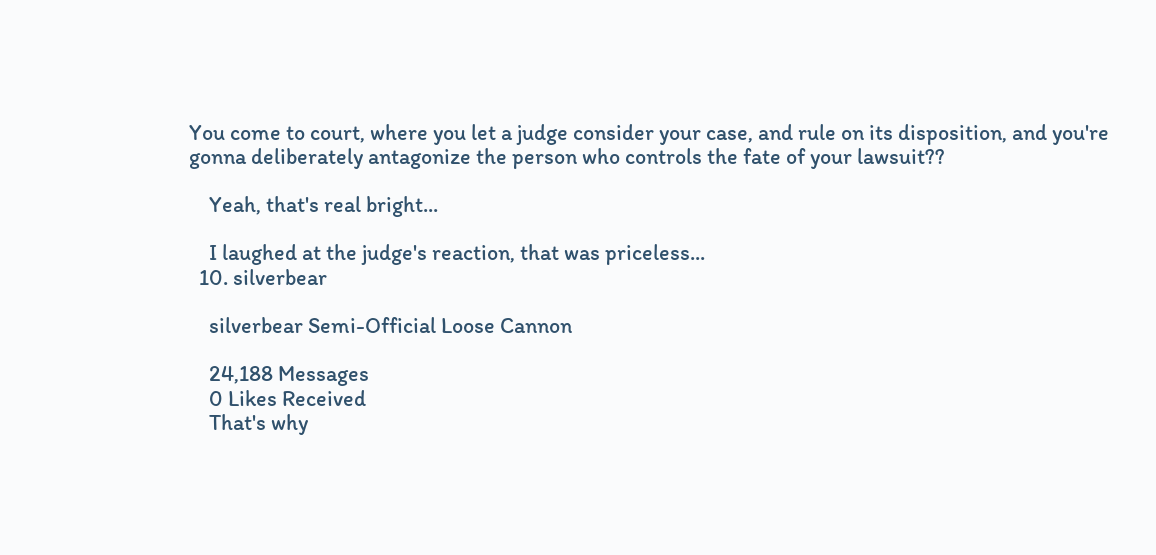You come to court, where you let a judge consider your case, and rule on its disposition, and you're gonna deliberately antagonize the person who controls the fate of your lawsuit??

    Yeah, that's real bright...

    I laughed at the judge's reaction, that was priceless...
  10. silverbear

    silverbear Semi-Official Loose Cannon

    24,188 Messages
    0 Likes Received
    That's why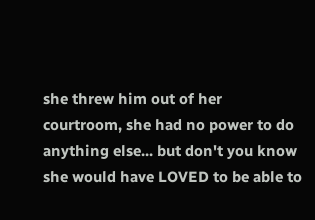she threw him out of her courtroom, she had no power to do anything else... but don't you know she would have LOVED to be able to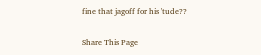fine that jagoff for his 'tude??

Share This Page